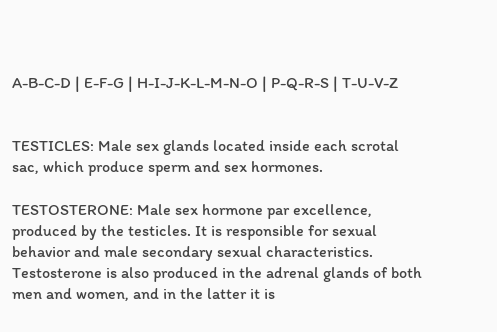A-B-C-D | E-F-G | H-I-J-K-L-M-N-O | P-Q-R-S | T-U-V-Z


TESTICLES: Male sex glands located inside each scrotal sac, which produce sperm and sex hormones.

TESTOSTERONE: Male sex hormone par excellence, produced by the testicles. It is responsible for sexual behavior and male secondary sexual characteristics. Testosterone is also produced in the adrenal glands of both men and women, and in the latter it is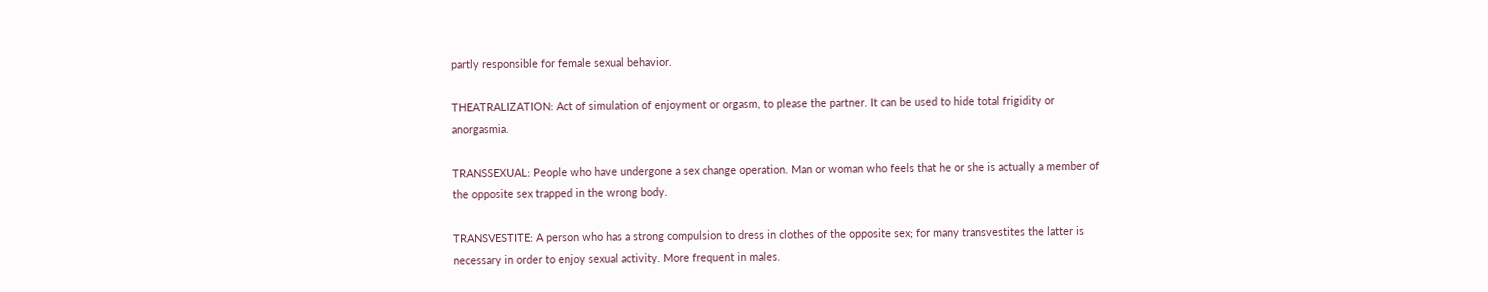partly responsible for female sexual behavior.

THEATRALIZATION: Act of simulation of enjoyment or orgasm, to please the partner. It can be used to hide total frigidity or anorgasmia.

TRANSSEXUAL: People who have undergone a sex change operation. Man or woman who feels that he or she is actually a member of the opposite sex trapped in the wrong body.

TRANSVESTITE: A person who has a strong compulsion to dress in clothes of the opposite sex; for many transvestites the latter is necessary in order to enjoy sexual activity. More frequent in males.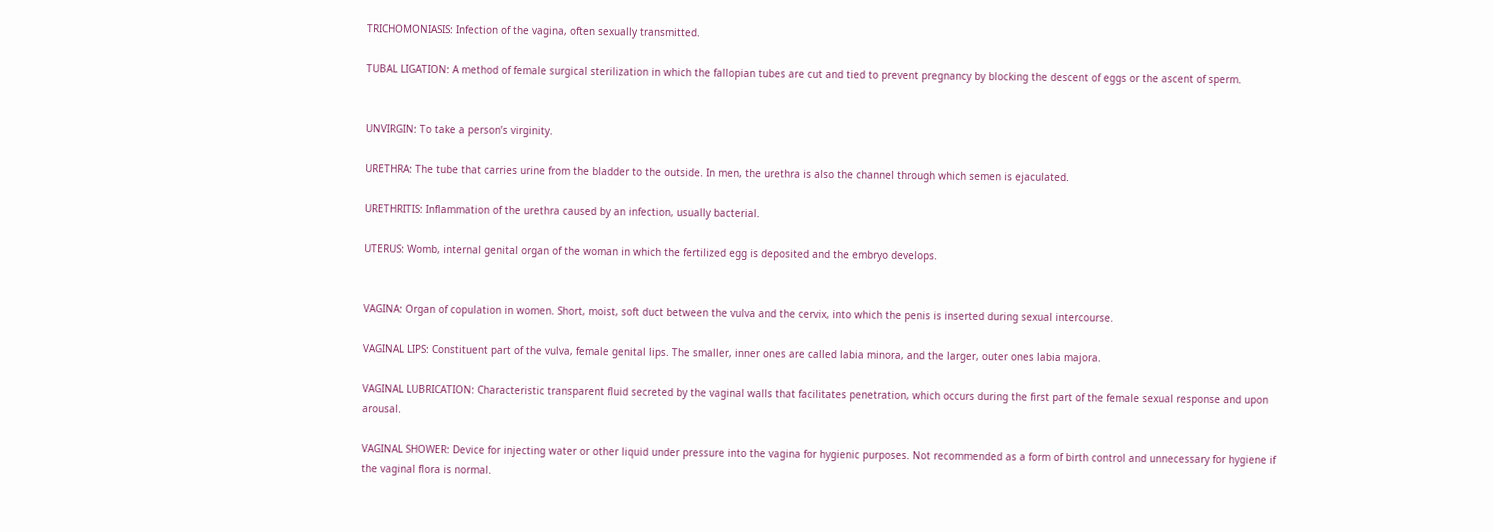TRICHOMONIASIS: Infection of the vagina, often sexually transmitted.

TUBAL LIGATION: A method of female surgical sterilization in which the fallopian tubes are cut and tied to prevent pregnancy by blocking the descent of eggs or the ascent of sperm.


UNVIRGIN: To take a person’s virginity.

URETHRA: The tube that carries urine from the bladder to the outside. In men, the urethra is also the channel through which semen is ejaculated.

URETHRITIS: Inflammation of the urethra caused by an infection, usually bacterial.

UTERUS: Womb, internal genital organ of the woman in which the fertilized egg is deposited and the embryo develops.


VAGINA: Organ of copulation in women. Short, moist, soft duct between the vulva and the cervix, into which the penis is inserted during sexual intercourse.

VAGINAL LIPS: Constituent part of the vulva, female genital lips. The smaller, inner ones are called labia minora, and the larger, outer ones labia majora.

VAGINAL LUBRICATION: Characteristic transparent fluid secreted by the vaginal walls that facilitates penetration, which occurs during the first part of the female sexual response and upon arousal.

VAGINAL SHOWER: Device for injecting water or other liquid under pressure into the vagina for hygienic purposes. Not recommended as a form of birth control and unnecessary for hygiene if the vaginal flora is normal.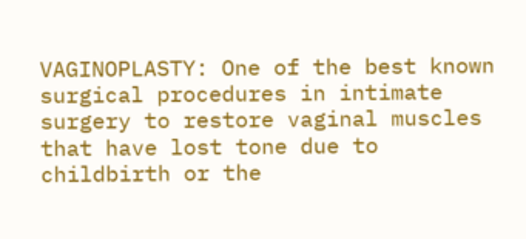VAGINOPLASTY: One of the best known surgical procedures in intimate surgery to restore vaginal muscles that have lost tone due to childbirth or the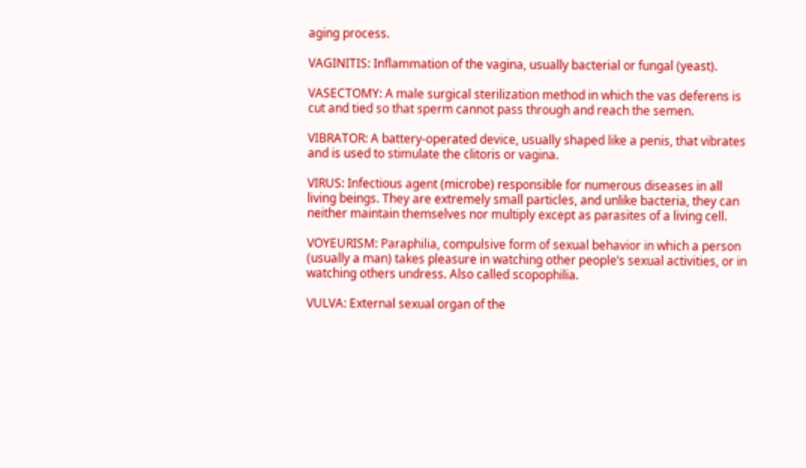aging process.

VAGINITIS: Inflammation of the vagina, usually bacterial or fungal (yeast).

VASECTOMY: A male surgical sterilization method in which the vas deferens is cut and tied so that sperm cannot pass through and reach the semen.

VIBRATOR: A battery-operated device, usually shaped like a penis, that vibrates and is used to stimulate the clitoris or vagina.

VIRUS: Infectious agent (microbe) responsible for numerous diseases in all living beings. They are extremely small particles, and unlike bacteria, they can neither maintain themselves nor multiply except as parasites of a living cell.

VOYEURISM: Paraphilia, compulsive form of sexual behavior in which a person (usually a man) takes pleasure in watching other people’s sexual activities, or in watching others undress. Also called scopophilia.

VULVA: External sexual organ of the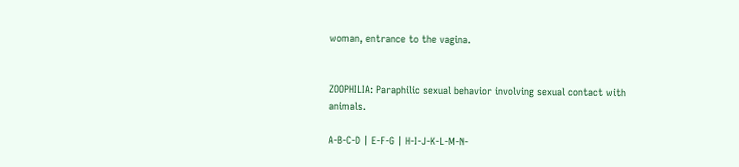woman, entrance to the vagina.


ZOOPHILIA: Paraphilic sexual behavior involving sexual contact with animals.

A-B-C-D | E-F-G | H-I-J-K-L-M-N-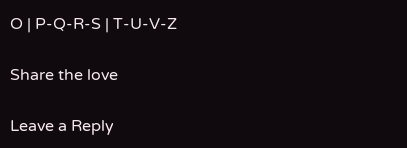O | P-Q-R-S | T-U-V-Z

Share the love

Leave a Reply